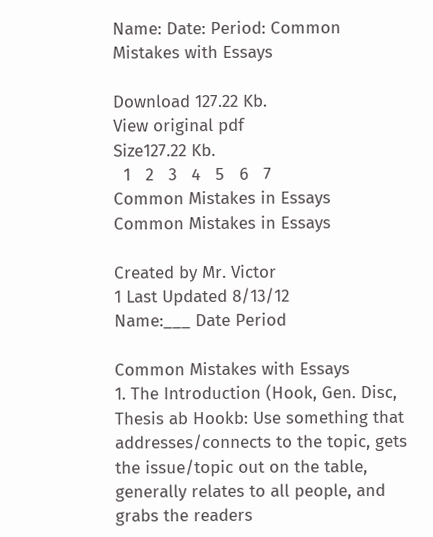Name: Date: Period: Common Mistakes with Essays

Download 127.22 Kb.
View original pdf
Size127.22 Kb.
  1   2   3   4   5   6   7
Common Mistakes in Essays
Common Mistakes in Essays

Created by Mr. Victor
1 Last Updated 8/13/12
Name:___ Date Period

Common Mistakes with Essays
1. The Introduction (Hook, Gen. Disc, Thesis ab Hookb: Use something that addresses/connects to the topic, gets the issue/topic out on the table, generally relates to all people, and grabs the readers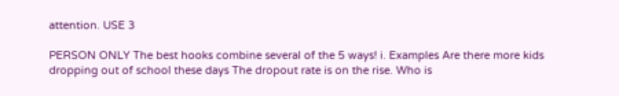attention. USE 3

PERSON ONLY The best hooks combine several of the 5 ways! i. Examples Are there more kids dropping out of school these days The dropout rate is on the rise. Who is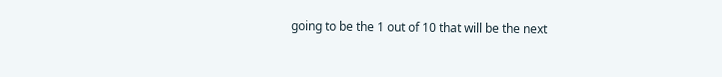going to be the 1 out of 10 that will be the next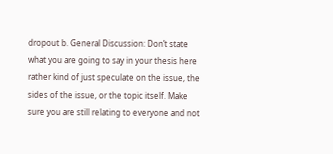dropout b. General Discussion: Don’t state what you are going to say in your thesis here rather kind of just speculate on the issue, the sides of the issue, or the topic itself. Make sure you are still relating to everyone and not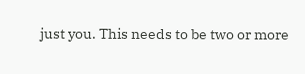just you. This needs to be two or more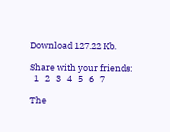Download 127.22 Kb.

Share with your friends:
  1   2   3   4   5   6   7

The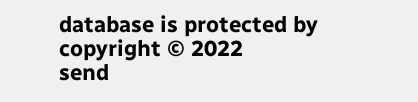database is protected by copyright © 2022
send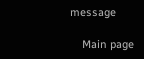message

    Main page